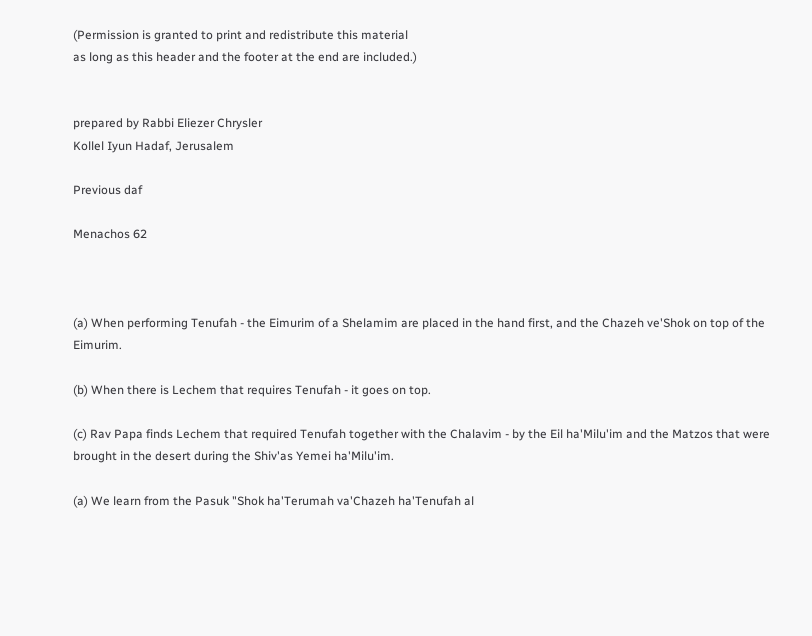(Permission is granted to print and redistribute this material
as long as this header and the footer at the end are included.)


prepared by Rabbi Eliezer Chrysler
Kollel Iyun Hadaf, Jerusalem

Previous daf

Menachos 62



(a) When performing Tenufah - the Eimurim of a Shelamim are placed in the hand first, and the Chazeh ve'Shok on top of the Eimurim.

(b) When there is Lechem that requires Tenufah - it goes on top.

(c) Rav Papa finds Lechem that required Tenufah together with the Chalavim - by the Eil ha'Milu'im and the Matzos that were brought in the desert during the Shiv'as Yemei ha'Milu'im.

(a) We learn from the Pasuk "Shok ha'Terumah va'Chazeh ha'Tenufah al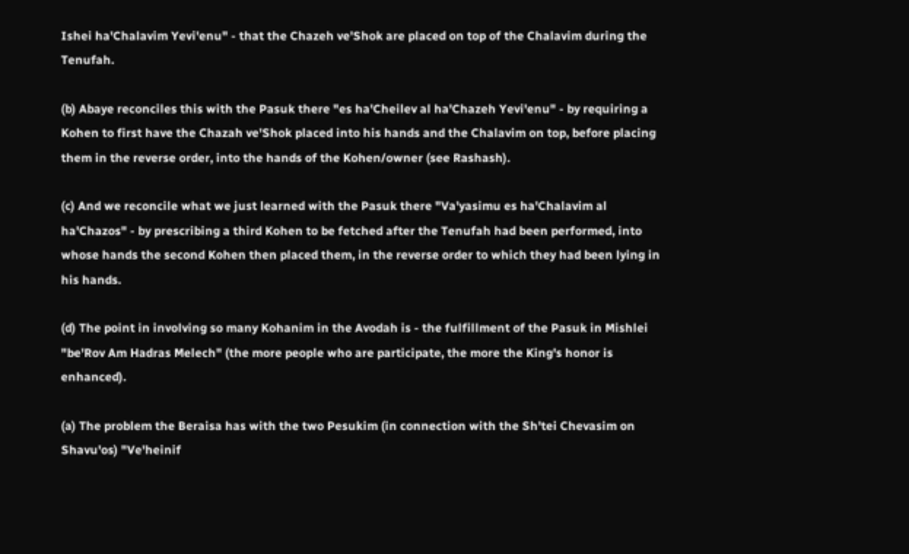Ishei ha'Chalavim Yevi'enu" - that the Chazeh ve'Shok are placed on top of the Chalavim during the Tenufah.

(b) Abaye reconciles this with the Pasuk there "es ha'Cheilev al ha'Chazeh Yevi'enu" - by requiring a Kohen to first have the Chazah ve'Shok placed into his hands and the Chalavim on top, before placing them in the reverse order, into the hands of the Kohen/owner (see Rashash).

(c) And we reconcile what we just learned with the Pasuk there "Va'yasimu es ha'Chalavim al ha'Chazos" - by prescribing a third Kohen to be fetched after the Tenufah had been performed, into whose hands the second Kohen then placed them, in the reverse order to which they had been lying in his hands.

(d) The point in involving so many Kohanim in the Avodah is - the fulfillment of the Pasuk in Mishlei "be'Rov Am Hadras Melech" (the more people who are participate, the more the King's honor is enhanced).

(a) The problem the Beraisa has with the two Pesukim (in connection with the Sh'tei Chevasim on Shavu'os) "Ve'heinif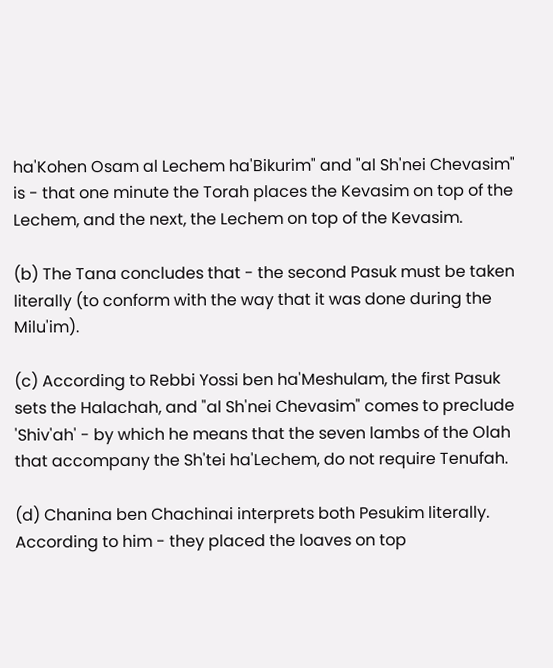ha'Kohen Osam al Lechem ha'Bikurim" and "al Sh'nei Chevasim" is - that one minute the Torah places the Kevasim on top of the Lechem, and the next, the Lechem on top of the Kevasim.

(b) The Tana concludes that - the second Pasuk must be taken literally (to conform with the way that it was done during the Milu'im).

(c) According to Rebbi Yossi ben ha'Meshulam, the first Pasuk sets the Halachah, and "al Sh'nei Chevasim" comes to preclude 'Shiv'ah' - by which he means that the seven lambs of the Olah that accompany the Sh'tei ha'Lechem, do not require Tenufah.

(d) Chanina ben Chachinai interprets both Pesukim literally. According to him - they placed the loaves on top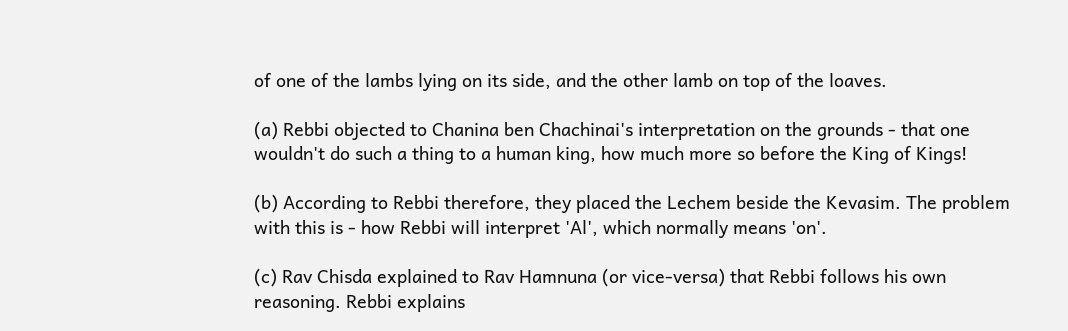of one of the lambs lying on its side, and the other lamb on top of the loaves.

(a) Rebbi objected to Chanina ben Chachinai's interpretation on the grounds - that one wouldn't do such a thing to a human king, how much more so before the King of Kings!

(b) According to Rebbi therefore, they placed the Lechem beside the Kevasim. The problem with this is - how Rebbi will interpret 'Al', which normally means 'on'.

(c) Rav Chisda explained to Rav Hamnuna (or vice-versa) that Rebbi follows his own reasoning. Rebbi explains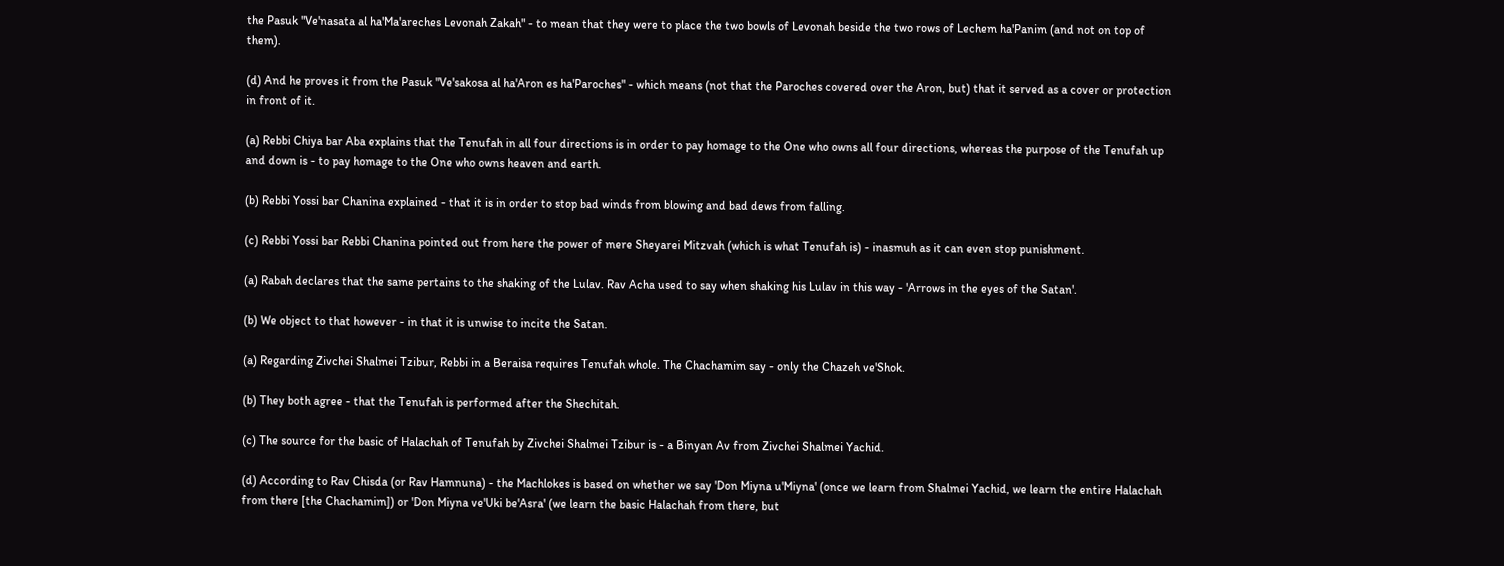the Pasuk "Ve'nasata al ha'Ma'areches Levonah Zakah" - to mean that they were to place the two bowls of Levonah beside the two rows of Lechem ha'Panim (and not on top of them).

(d) And he proves it from the Pasuk "Ve'sakosa al ha'Aron es ha'Paroches" - which means (not that the Paroches covered over the Aron, but) that it served as a cover or protection in front of it.

(a) Rebbi Chiya bar Aba explains that the Tenufah in all four directions is in order to pay homage to the One who owns all four directions, whereas the purpose of the Tenufah up and down is - to pay homage to the One who owns heaven and earth.

(b) Rebbi Yossi bar Chanina explained - that it is in order to stop bad winds from blowing and bad dews from falling.

(c) Rebbi Yossi bar Rebbi Chanina pointed out from here the power of mere Sheyarei Mitzvah (which is what Tenufah is) - inasmuh as it can even stop punishment.

(a) Rabah declares that the same pertains to the shaking of the Lulav. Rav Acha used to say when shaking his Lulav in this way - 'Arrows in the eyes of the Satan'.

(b) We object to that however - in that it is unwise to incite the Satan.

(a) Regarding Zivchei Shalmei Tzibur, Rebbi in a Beraisa requires Tenufah whole. The Chachamim say - only the Chazeh ve'Shok.

(b) They both agree - that the Tenufah is performed after the Shechitah.

(c) The source for the basic of Halachah of Tenufah by Zivchei Shalmei Tzibur is - a Binyan Av from Zivchei Shalmei Yachid.

(d) According to Rav Chisda (or Rav Hamnuna) - the Machlokes is based on whether we say 'Don Miyna u'Miyna' (once we learn from Shalmei Yachid, we learn the entire Halachah from there [the Chachamim]) or 'Don Miyna ve'Uki be'Asra' (we learn the basic Halachah from there, but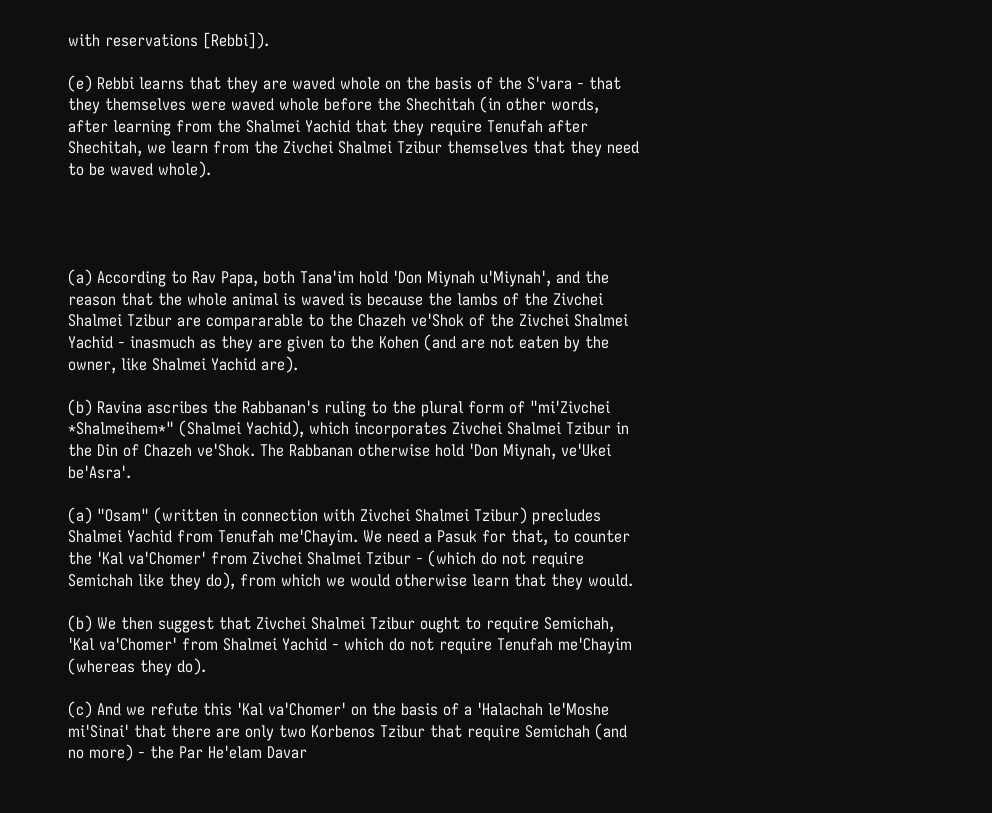with reservations [Rebbi]).

(e) Rebbi learns that they are waved whole on the basis of the S'vara - that they themselves were waved whole before the Shechitah (in other words, after learning from the Shalmei Yachid that they require Tenufah after Shechitah, we learn from the Zivchei Shalmei Tzibur themselves that they need to be waved whole).




(a) According to Rav Papa, both Tana'im hold 'Don Miynah u'Miynah', and the reason that the whole animal is waved is because the lambs of the Zivchei Shalmei Tzibur are compararable to the Chazeh ve'Shok of the Zivchei Shalmei Yachid - inasmuch as they are given to the Kohen (and are not eaten by the owner, like Shalmei Yachid are).

(b) Ravina ascribes the Rabbanan's ruling to the plural form of "mi'Zivchei *Shalmeihem*" (Shalmei Yachid), which incorporates Zivchei Shalmei Tzibur in the Din of Chazeh ve'Shok. The Rabbanan otherwise hold 'Don Miynah, ve'Ukei be'Asra'.

(a) "Osam" (written in connection with Zivchei Shalmei Tzibur) precludes Shalmei Yachid from Tenufah me'Chayim. We need a Pasuk for that, to counter the 'Kal va'Chomer' from Zivchei Shalmei Tzibur - (which do not require Semichah like they do), from which we would otherwise learn that they would.

(b) We then suggest that Zivchei Shalmei Tzibur ought to require Semichah, 'Kal va'Chomer' from Shalmei Yachid - which do not require Tenufah me'Chayim (whereas they do).

(c) And we refute this 'Kal va'Chomer' on the basis of a 'Halachah le'Moshe mi'Sinai' that there are only two Korbenos Tzibur that require Semichah (and no more) - the Par He'elam Davar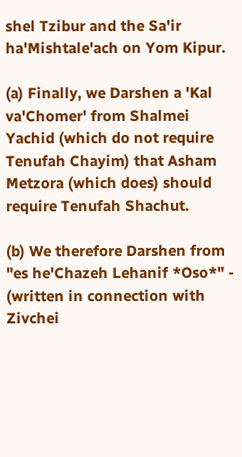shel Tzibur and the Sa'ir ha'Mishtale'ach on Yom Kipur.

(a) Finally, we Darshen a 'Kal va'Chomer' from Shalmei Yachid (which do not require Tenufah Chayim) that Asham Metzora (which does) should require Tenufah Shachut.

(b) We therefore Darshen from "es he'Chazeh Lehanif *Oso*" - (written in connection with Zivchei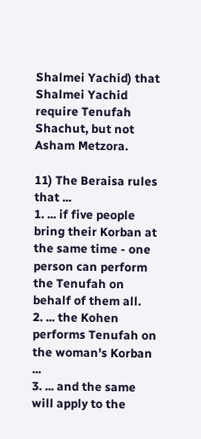Shalmei Yachid) that Shalmei Yachid require Tenufah Shachut, but not Asham Metzora.

11) The Beraisa rules that ...
1. ... if five people bring their Korban at the same time - one person can perform the Tenufah on behalf of them all.
2. ... the Kohen performs Tenufah on the woman's Korban ...
3. ... and the same will apply to the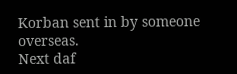Korban sent in by someone overseas.
Next daf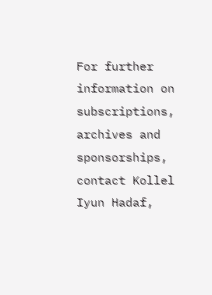For further information on
subscriptions, archives and sponsorships,
contact Kollel Iyun Hadaf,